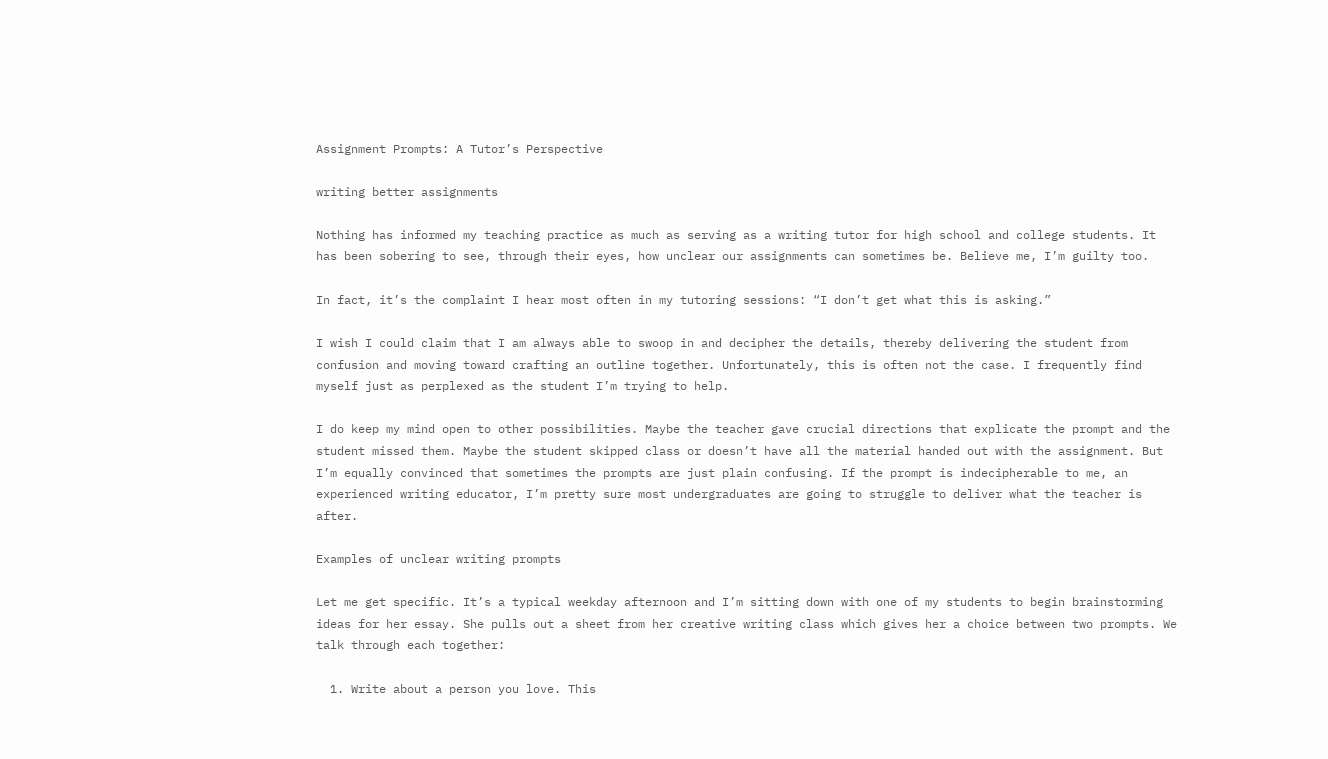Assignment Prompts: A Tutor’s Perspective

writing better assignments

Nothing has informed my teaching practice as much as serving as a writing tutor for high school and college students. It has been sobering to see, through their eyes, how unclear our assignments can sometimes be. Believe me, I’m guilty too.

In fact, it’s the complaint I hear most often in my tutoring sessions: “I don’t get what this is asking.”

I wish I could claim that I am always able to swoop in and decipher the details, thereby delivering the student from confusion and moving toward crafting an outline together. Unfortunately, this is often not the case. I frequently find myself just as perplexed as the student I’m trying to help.

I do keep my mind open to other possibilities. Maybe the teacher gave crucial directions that explicate the prompt and the student missed them. Maybe the student skipped class or doesn’t have all the material handed out with the assignment. But I’m equally convinced that sometimes the prompts are just plain confusing. If the prompt is indecipherable to me, an experienced writing educator, I’m pretty sure most undergraduates are going to struggle to deliver what the teacher is after.

Examples of unclear writing prompts

Let me get specific. It’s a typical weekday afternoon and I’m sitting down with one of my students to begin brainstorming ideas for her essay. She pulls out a sheet from her creative writing class which gives her a choice between two prompts. We talk through each together:

  1. Write about a person you love. This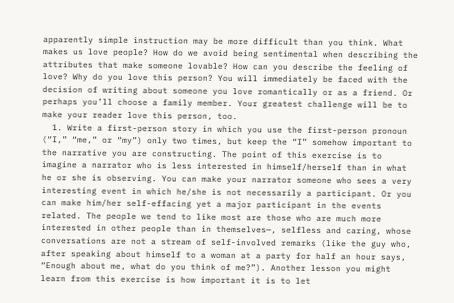apparently simple instruction may be more difficult than you think. What makes us love people? How do we avoid being sentimental when describing the attributes that make someone lovable? How can you describe the feeling of love? Why do you love this person? You will immediately be faced with the decision of writing about someone you love romantically or as a friend. Or perhaps you’ll choose a family member. Your greatest challenge will be to make your reader love this person, too.
  1. Write a first-person story in which you use the first-person pronoun (“I,” “me,” or “my”) only two times, but keep the “I” somehow important to the narrative you are constructing. The point of this exercise is to imagine a narrator who is less interested in himself/herself than in what he or she is observing. You can make your narrator someone who sees a very interesting event in which he/she is not necessarily a participant. Or you can make him/her self-effacing yet a major participant in the events related. The people we tend to like most are those who are much more interested in other people than in themselves—, selfless and caring, whose conversations are not a stream of self-involved remarks (like the guy who, after speaking about himself to a woman at a party for half an hour says, “Enough about me, what do you think of me?”). Another lesson you might learn from this exercise is how important it is to let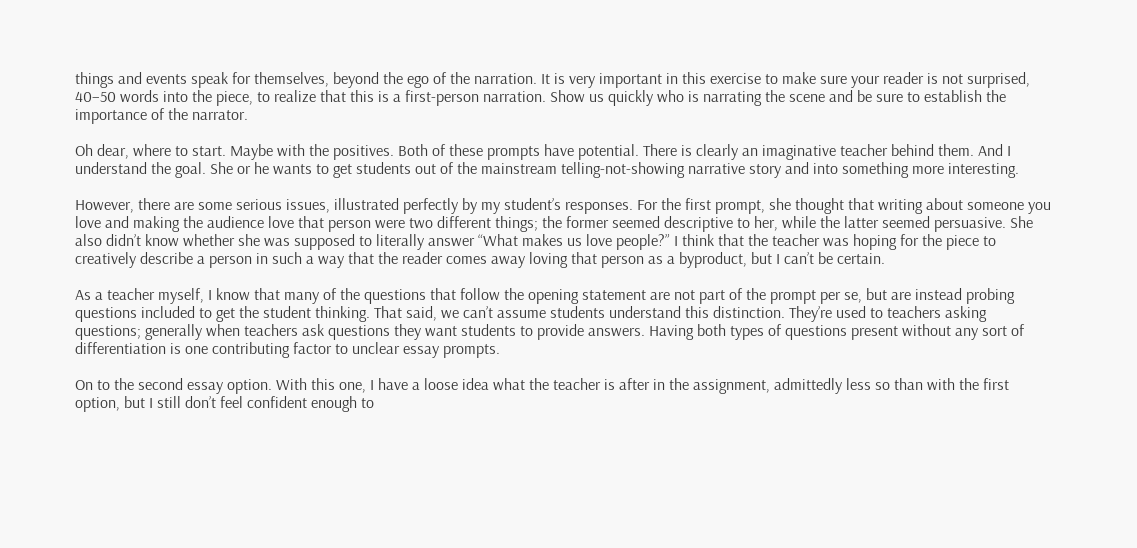things and events speak for themselves, beyond the ego of the narration. It is very important in this exercise to make sure your reader is not surprised, 40–50 words into the piece, to realize that this is a first-person narration. Show us quickly who is narrating the scene and be sure to establish the importance of the narrator.

Oh dear, where to start. Maybe with the positives. Both of these prompts have potential. There is clearly an imaginative teacher behind them. And I understand the goal. She or he wants to get students out of the mainstream telling-not-showing narrative story and into something more interesting.

However, there are some serious issues, illustrated perfectly by my student’s responses. For the first prompt, she thought that writing about someone you love and making the audience love that person were two different things; the former seemed descriptive to her, while the latter seemed persuasive. She also didn’t know whether she was supposed to literally answer “What makes us love people?” I think that the teacher was hoping for the piece to creatively describe a person in such a way that the reader comes away loving that person as a byproduct, but I can’t be certain.

As a teacher myself, I know that many of the questions that follow the opening statement are not part of the prompt per se, but are instead probing questions included to get the student thinking. That said, we can’t assume students understand this distinction. They’re used to teachers asking questions; generally when teachers ask questions they want students to provide answers. Having both types of questions present without any sort of differentiation is one contributing factor to unclear essay prompts.

On to the second essay option. With this one, I have a loose idea what the teacher is after in the assignment, admittedly less so than with the first option, but I still don’t feel confident enough to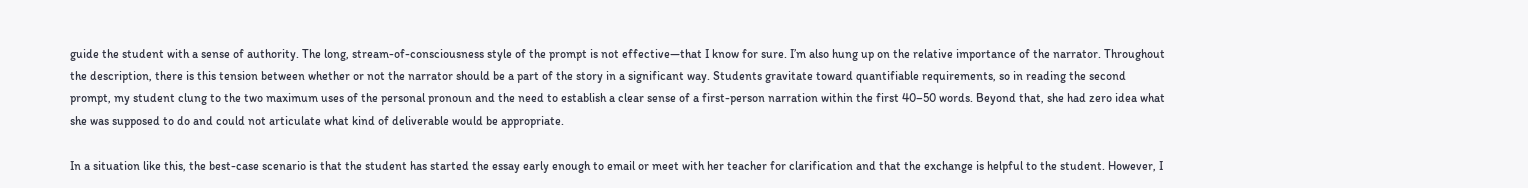guide the student with a sense of authority. The long, stream-of-consciousness style of the prompt is not effective—that I know for sure. I’m also hung up on the relative importance of the narrator. Throughout the description, there is this tension between whether or not the narrator should be a part of the story in a significant way. Students gravitate toward quantifiable requirements, so in reading the second prompt, my student clung to the two maximum uses of the personal pronoun and the need to establish a clear sense of a first-person narration within the first 40–50 words. Beyond that, she had zero idea what she was supposed to do and could not articulate what kind of deliverable would be appropriate.

In a situation like this, the best-case scenario is that the student has started the essay early enough to email or meet with her teacher for clarification and that the exchange is helpful to the student. However, I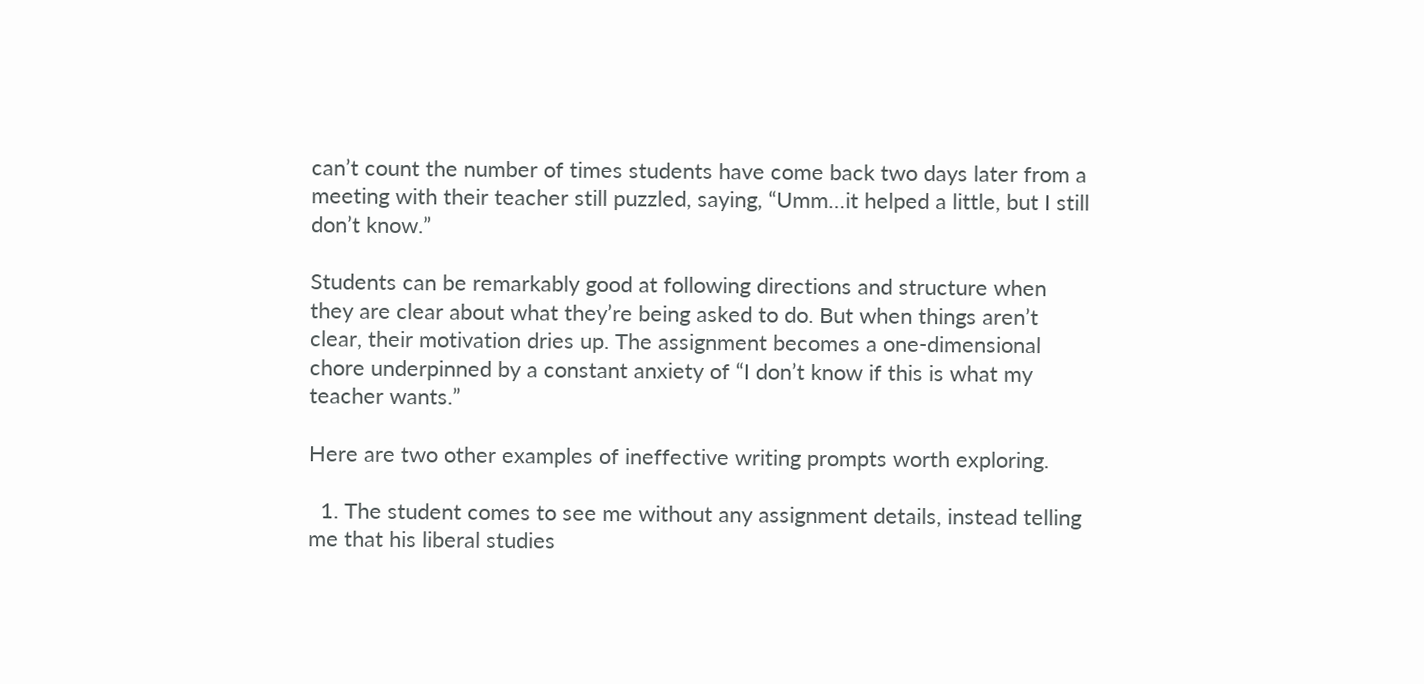can’t count the number of times students have come back two days later from a meeting with their teacher still puzzled, saying, “Umm…it helped a little, but I still don’t know.”

Students can be remarkably good at following directions and structure when they are clear about what they’re being asked to do. But when things aren’t clear, their motivation dries up. The assignment becomes a one-dimensional chore underpinned by a constant anxiety of “I don’t know if this is what my teacher wants.”

Here are two other examples of ineffective writing prompts worth exploring.

  1. The student comes to see me without any assignment details, instead telling me that his liberal studies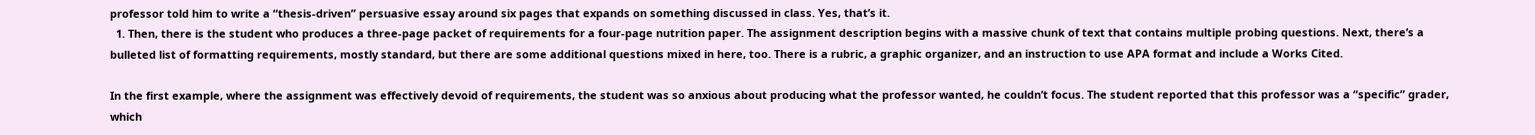professor told him to write a “thesis-driven” persuasive essay around six pages that expands on something discussed in class. Yes, that’s it.
  1. Then, there is the student who produces a three-page packet of requirements for a four-page nutrition paper. The assignment description begins with a massive chunk of text that contains multiple probing questions. Next, there’s a bulleted list of formatting requirements, mostly standard, but there are some additional questions mixed in here, too. There is a rubric, a graphic organizer, and an instruction to use APA format and include a Works Cited.

In the first example, where the assignment was effectively devoid of requirements, the student was so anxious about producing what the professor wanted, he couldn’t focus. The student reported that this professor was a “specific” grader, which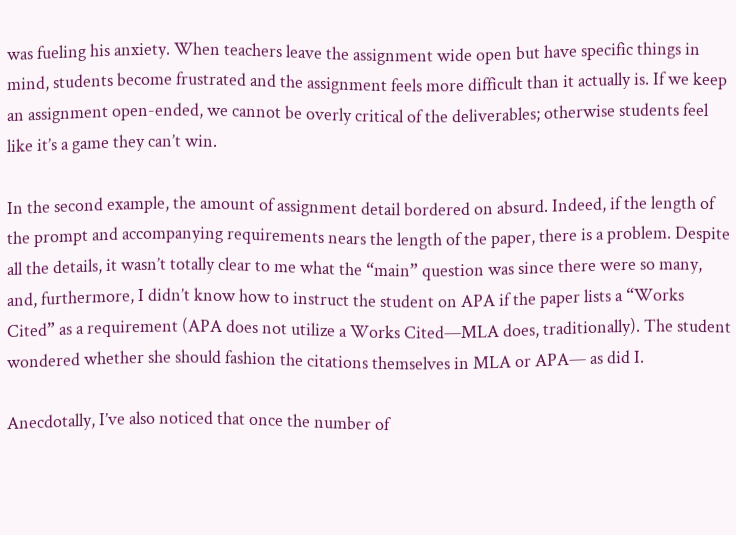was fueling his anxiety. When teachers leave the assignment wide open but have specific things in mind, students become frustrated and the assignment feels more difficult than it actually is. If we keep an assignment open-ended, we cannot be overly critical of the deliverables; otherwise students feel like it’s a game they can’t win.

In the second example, the amount of assignment detail bordered on absurd. Indeed, if the length of the prompt and accompanying requirements nears the length of the paper, there is a problem. Despite all the details, it wasn’t totally clear to me what the “main” question was since there were so many, and, furthermore, I didn’t know how to instruct the student on APA if the paper lists a “Works Cited” as a requirement (APA does not utilize a Works Cited—MLA does, traditionally). The student wondered whether she should fashion the citations themselves in MLA or APA— as did I.

Anecdotally, I’ve also noticed that once the number of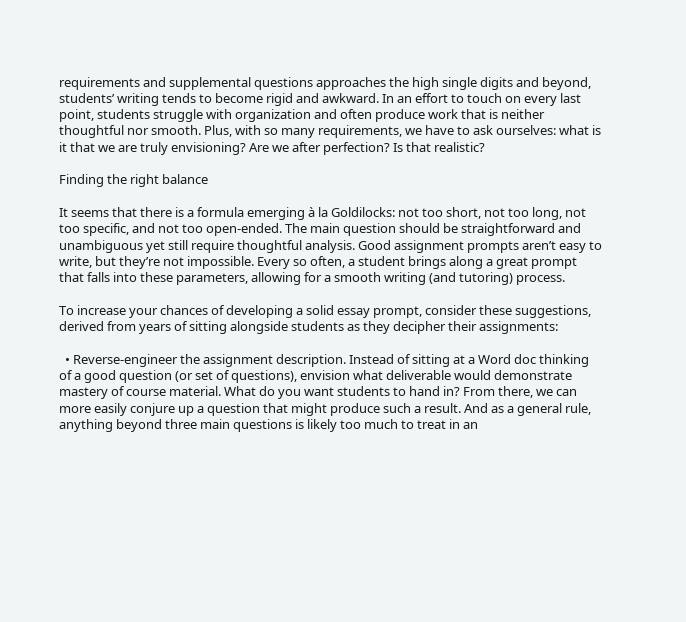requirements and supplemental questions approaches the high single digits and beyond, students’ writing tends to become rigid and awkward. In an effort to touch on every last point, students struggle with organization and often produce work that is neither thoughtful nor smooth. Plus, with so many requirements, we have to ask ourselves: what is it that we are truly envisioning? Are we after perfection? Is that realistic?

Finding the right balance

It seems that there is a formula emerging à la Goldilocks: not too short, not too long, not too specific, and not too open-ended. The main question should be straightforward and unambiguous yet still require thoughtful analysis. Good assignment prompts aren’t easy to write, but they’re not impossible. Every so often, a student brings along a great prompt that falls into these parameters, allowing for a smooth writing (and tutoring) process.

To increase your chances of developing a solid essay prompt, consider these suggestions, derived from years of sitting alongside students as they decipher their assignments:

  • Reverse-engineer the assignment description. Instead of sitting at a Word doc thinking of a good question (or set of questions), envision what deliverable would demonstrate mastery of course material. What do you want students to hand in? From there, we can more easily conjure up a question that might produce such a result. And as a general rule, anything beyond three main questions is likely too much to treat in an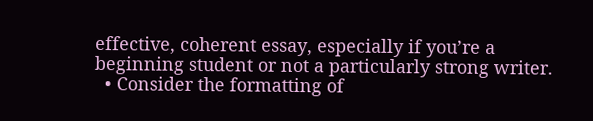effective, coherent essay, especially if you’re a beginning student or not a particularly strong writer.
  • Consider the formatting of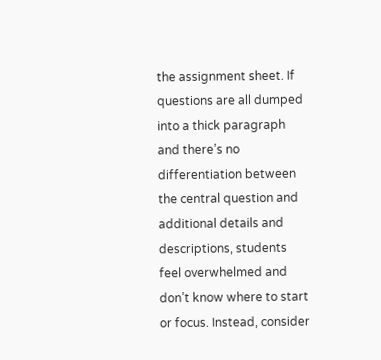the assignment sheet. If questions are all dumped into a thick paragraph and there’s no differentiation between the central question and additional details and descriptions, students feel overwhelmed and don’t know where to start or focus. Instead, consider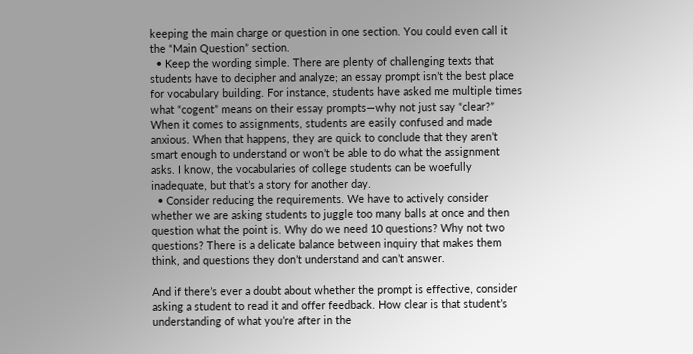keeping the main charge or question in one section. You could even call it the “Main Question” section.
  • Keep the wording simple. There are plenty of challenging texts that students have to decipher and analyze; an essay prompt isn’t the best place for vocabulary building. For instance, students have asked me multiple times what “cogent” means on their essay prompts—why not just say “clear?” When it comes to assignments, students are easily confused and made anxious. When that happens, they are quick to conclude that they aren’t smart enough to understand or won’t be able to do what the assignment asks. I know, the vocabularies of college students can be woefully inadequate, but that’s a story for another day.
  • Consider reducing the requirements. We have to actively consider whether we are asking students to juggle too many balls at once and then question what the point is. Why do we need 10 questions? Why not two questions? There is a delicate balance between inquiry that makes them think, and questions they don’t understand and can’t answer.

And if there’s ever a doubt about whether the prompt is effective, consider asking a student to read it and offer feedback. How clear is that student’s understanding of what you’re after in the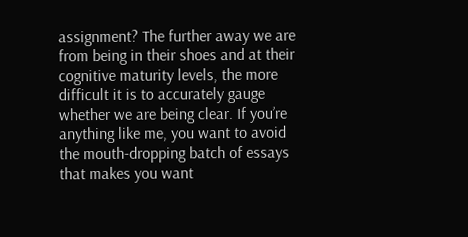assignment? The further away we are from being in their shoes and at their cognitive maturity levels, the more difficult it is to accurately gauge whether we are being clear. If you’re anything like me, you want to avoid the mouth-dropping batch of essays that makes you want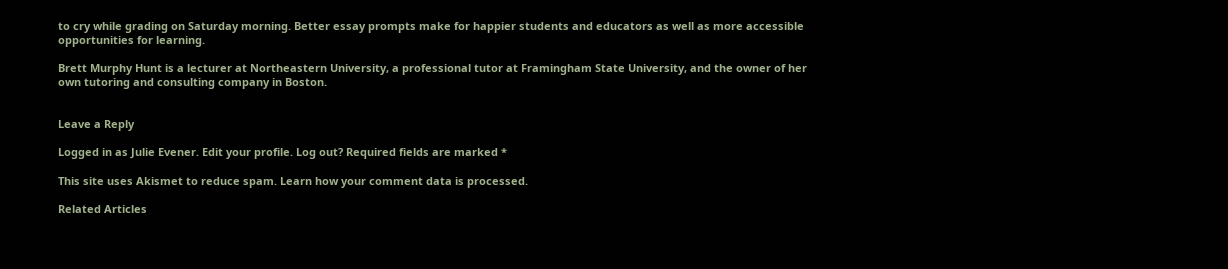to cry while grading on Saturday morning. Better essay prompts make for happier students and educators as well as more accessible opportunities for learning.

Brett Murphy Hunt is a lecturer at Northeastern University, a professional tutor at Framingham State University, and the owner of her own tutoring and consulting company in Boston.


Leave a Reply

Logged in as Julie Evener. Edit your profile. Log out? Required fields are marked *

This site uses Akismet to reduce spam. Learn how your comment data is processed.

Related Articles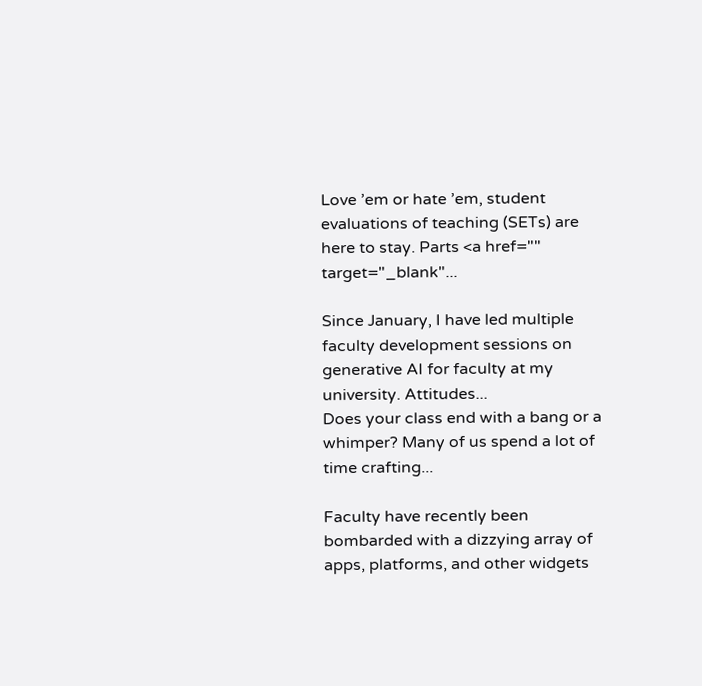Love ’em or hate ’em, student evaluations of teaching (SETs) are here to stay. Parts <a href="" target="_blank"...

Since January, I have led multiple faculty development sessions on generative AI for faculty at my university. Attitudes...
Does your class end with a bang or a whimper? Many of us spend a lot of time crafting...

Faculty have recently been bombarded with a dizzying array of apps, platforms, and other widgets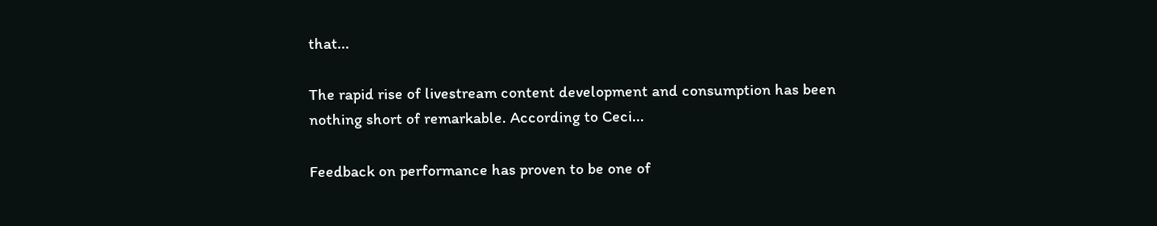that...

The rapid rise of livestream content development and consumption has been nothing short of remarkable. According to Ceci...

Feedback on performance has proven to be one of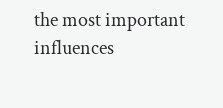the most important influences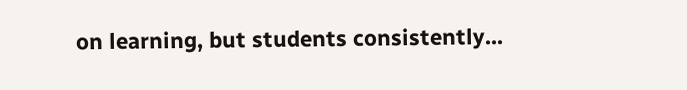on learning, but students consistently...